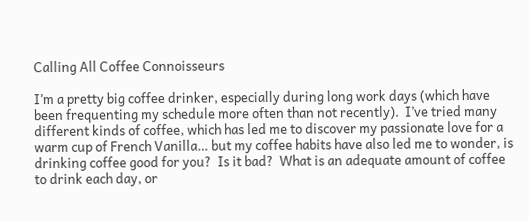Calling All Coffee Connoisseurs

I’m a pretty big coffee drinker, especially during long work days (which have been frequenting my schedule more often than not recently).  I’ve tried many different kinds of coffee, which has led me to discover my passionate love for a warm cup of French Vanilla… but my coffee habits have also led me to wonder, is drinking coffee good for you?  Is it bad?  What is an adequate amount of coffee to drink each day, or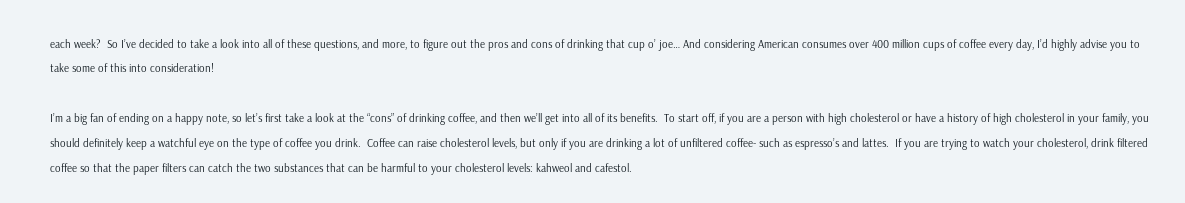each week?  So I’ve decided to take a look into all of these questions, and more, to figure out the pros and cons of drinking that cup o’ joe… And considering American consumes over 400 million cups of coffee every day, I’d highly advise you to take some of this into consideration!

I’m a big fan of ending on a happy note, so let’s first take a look at the “cons” of drinking coffee, and then we’ll get into all of its benefits.  To start off, if you are a person with high cholesterol or have a history of high cholesterol in your family, you should definitely keep a watchful eye on the type of coffee you drink.  Coffee can raise cholesterol levels, but only if you are drinking a lot of unfiltered coffee- such as espresso’s and lattes.  If you are trying to watch your cholesterol, drink filtered coffee so that the paper filters can catch the two substances that can be harmful to your cholesterol levels: kahweol and cafestol.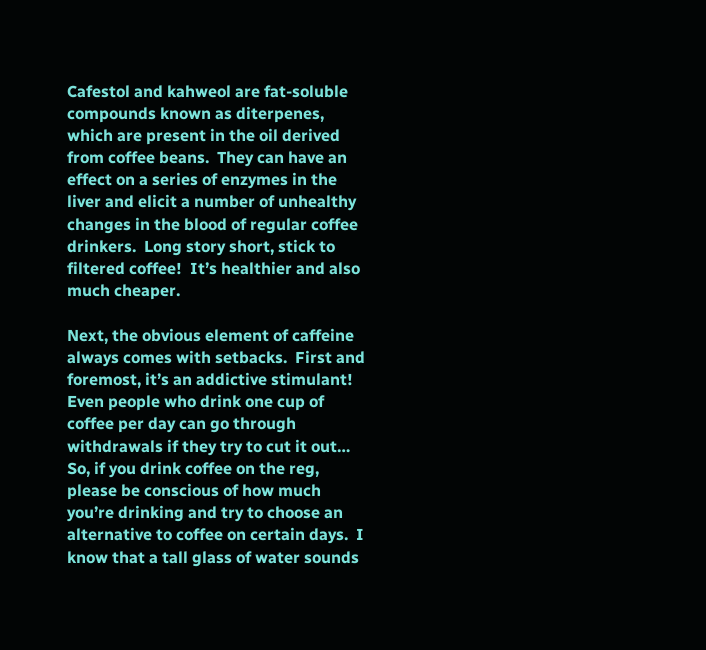Cafestol and kahweol are fat-soluble compounds known as diterpenes, which are present in the oil derived from coffee beans.  They can have an effect on a series of enzymes in the liver and elicit a number of unhealthy changes in the blood of regular coffee drinkers.  Long story short, stick to filtered coffee!  It’s healthier and also much cheaper.

Next, the obvious element of caffeine always comes with setbacks.  First and foremost, it’s an addictive stimulant!  Even people who drink one cup of coffee per day can go through withdrawals if they try to cut it out… So, if you drink coffee on the reg, please be conscious of how much you’re drinking and try to choose an alternative to coffee on certain days.  I know that a tall glass of water sounds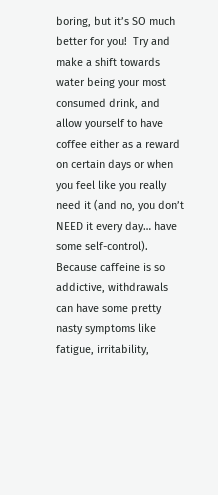boring, but it’s SO much better for you!  Try and make a shift towards water being your most consumed drink, and allow yourself to have coffee either as a reward on certain days or when you feel like you really need it (and no, you don’t NEED it every day… have some self-control).  Because caffeine is so addictive, withdrawals can have some pretty nasty symptoms like fatigue, irritability,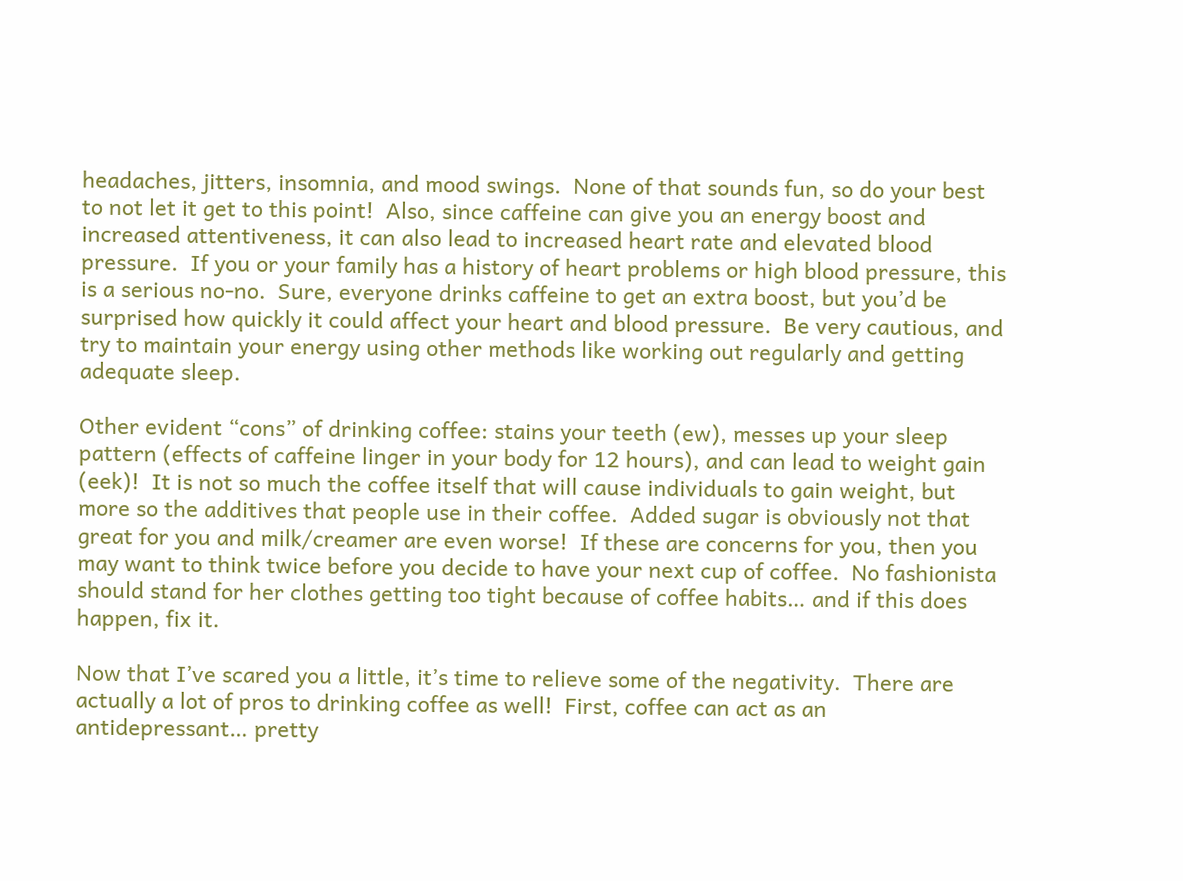headaches, jitters, insomnia, and mood swings.  None of that sounds fun, so do your best to not let it get to this point!  Also, since caffeine can give you an energy boost and increased attentiveness, it can also lead to increased heart rate and elevated blood pressure.  If you or your family has a history of heart problems or high blood pressure, this is a serious no-no.  Sure, everyone drinks caffeine to get an extra boost, but you’d be surprised how quickly it could affect your heart and blood pressure.  Be very cautious, and try to maintain your energy using other methods like working out regularly and getting adequate sleep.

Other evident “cons” of drinking coffee: stains your teeth (ew), messes up your sleep pattern (effects of caffeine linger in your body for 12 hours), and can lead to weight gain (eek)!  It is not so much the coffee itself that will cause individuals to gain weight, but more so the additives that people use in their coffee.  Added sugar is obviously not that great for you and milk/creamer are even worse!  If these are concerns for you, then you may want to think twice before you decide to have your next cup of coffee.  No fashionista should stand for her clothes getting too tight because of coffee habits… and if this does happen, fix it.

Now that I’ve scared you a little, it’s time to relieve some of the negativity.  There are actually a lot of pros to drinking coffee as well!  First, coffee can act as an antidepressant… pretty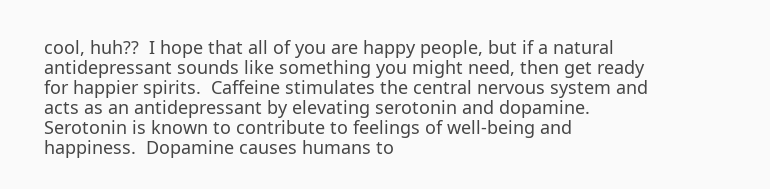cool, huh??  I hope that all of you are happy people, but if a natural antidepressant sounds like something you might need, then get ready for happier spirits.  Caffeine stimulates the central nervous system and acts as an antidepressant by elevating serotonin and dopamine.  Serotonin is known to contribute to feelings of well-being and happiness.  Dopamine causes humans to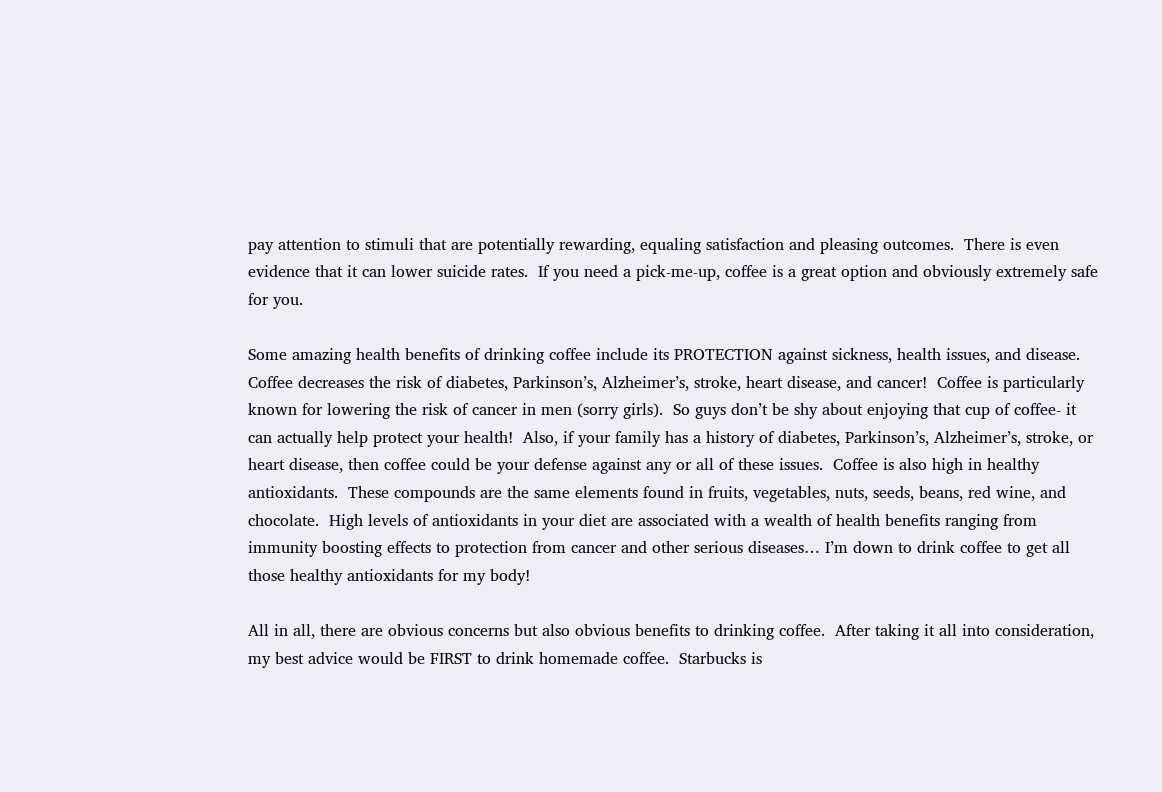pay attention to stimuli that are potentially rewarding, equaling satisfaction and pleasing outcomes.  There is even evidence that it can lower suicide rates.  If you need a pick-me-up, coffee is a great option and obviously extremely safe for you.

Some amazing health benefits of drinking coffee include its PROTECTION against sickness, health issues, and disease.  Coffee decreases the risk of diabetes, Parkinson’s, Alzheimer’s, stroke, heart disease, and cancer!  Coffee is particularly known for lowering the risk of cancer in men (sorry girls).  So guys don’t be shy about enjoying that cup of coffee- it can actually help protect your health!  Also, if your family has a history of diabetes, Parkinson’s, Alzheimer’s, stroke, or heart disease, then coffee could be your defense against any or all of these issues.  Coffee is also high in healthy antioxidants.  These compounds are the same elements found in fruits, vegetables, nuts, seeds, beans, red wine, and chocolate.  High levels of antioxidants in your diet are associated with a wealth of health benefits ranging from immunity boosting effects to protection from cancer and other serious diseases… I’m down to drink coffee to get all those healthy antioxidants for my body!

All in all, there are obvious concerns but also obvious benefits to drinking coffee.  After taking it all into consideration, my best advice would be FIRST to drink homemade coffee.  Starbucks is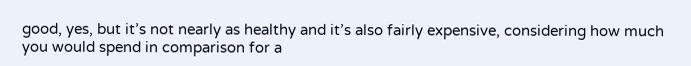good, yes, but it’s not nearly as healthy and it’s also fairly expensive, considering how much you would spend in comparison for a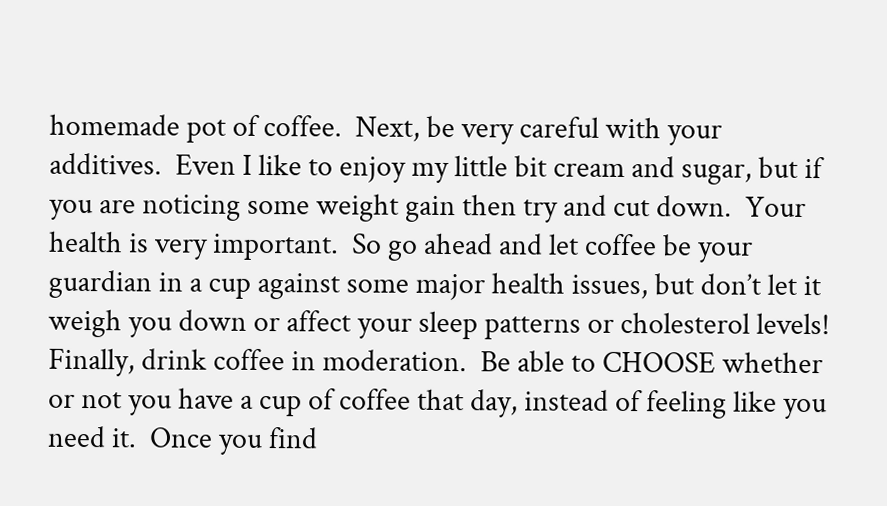homemade pot of coffee.  Next, be very careful with your additives.  Even I like to enjoy my little bit cream and sugar, but if you are noticing some weight gain then try and cut down.  Your health is very important.  So go ahead and let coffee be your guardian in a cup against some major health issues, but don’t let it weigh you down or affect your sleep patterns or cholesterol levels!  Finally, drink coffee in moderation.  Be able to CHOOSE whether or not you have a cup of coffee that day, instead of feeling like you need it.  Once you find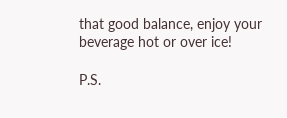that good balance, enjoy your beverage hot or over ice!

P.S.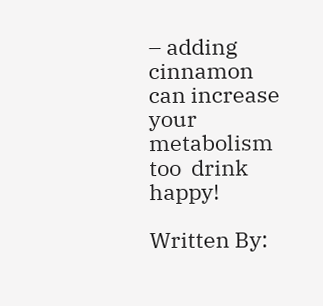– adding cinnamon can increase your metabolism too  drink happy!

Written By: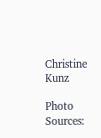Christine Kunz

Photo Sources: